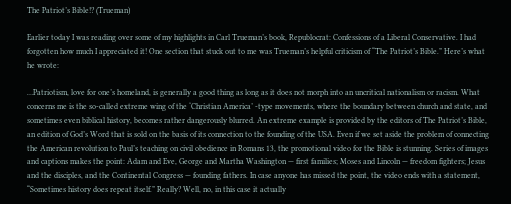The Patriot’s Bible!? (Trueman)

Earlier today I was reading over some of my highlights in Carl Trueman’s book, Republocrat: Confessions of a Liberal Conservative. I had forgotten how much I appreciated it! One section that stuck out to me was Trueman’s helpful criticism of “The Patriot’s Bible.” Here’s what he wrote:

…Patriotism, love for one’s homeland, is generally a good thing as long as it does not morph into an uncritical nationalism or racism. What concerns me is the so-called extreme wing of the ‘Christian America’ -type movements, where the boundary between church and state, and sometimes even biblical history, becomes rather dangerously blurred. An extreme example is provided by the editors of The Patriot’s Bible, an edition of God’s Word that is sold on the basis of its connection to the founding of the USA. Even if we set aside the problem of connecting the American revolution to Paul’s teaching on civil obedience in Romans 13, the promotional video for the Bible is stunning. Series of images and captions makes the point: Adam and Eve, George and Martha Washington — first families; Moses and Lincoln — freedom fighters; Jesus and the disciples, and the Continental Congress — founding fathers. In case anyone has missed the point, the video ends with a statement, “Sometimes history does repeat itself.” Really? Well, no, in this case it actually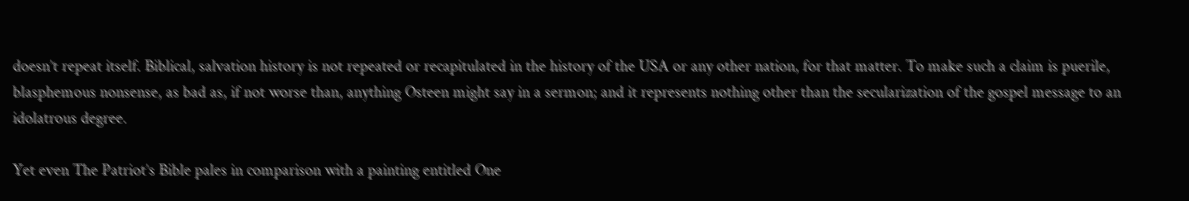doesn’t repeat itself. Biblical, salvation history is not repeated or recapitulated in the history of the USA or any other nation, for that matter. To make such a claim is puerile, blasphemous nonsense, as bad as, if not worse than, anything Osteen might say in a sermon; and it represents nothing other than the secularization of the gospel message to an idolatrous degree.

Yet even The Patriot’s Bible pales in comparison with a painting entitled One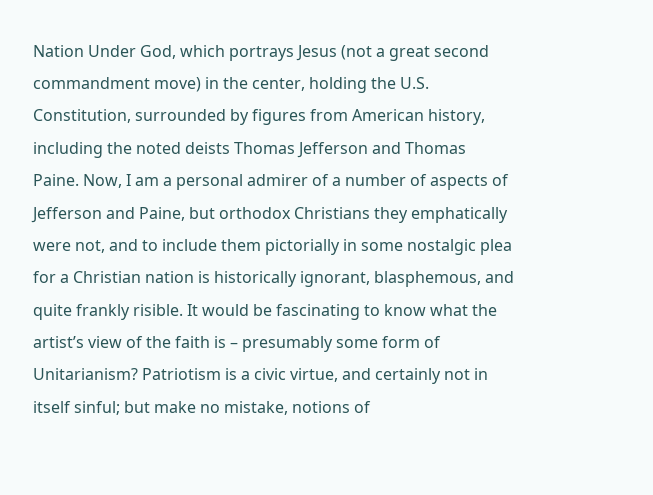Nation Under God, which portrays Jesus (not a great second commandment move) in the center, holding the U.S. Constitution, surrounded by figures from American history, including the noted deists Thomas Jefferson and Thomas Paine. Now, I am a personal admirer of a number of aspects of Jefferson and Paine, but orthodox Christians they emphatically were not, and to include them pictorially in some nostalgic plea for a Christian nation is historically ignorant, blasphemous, and quite frankly risible. It would be fascinating to know what the artist’s view of the faith is – presumably some form of Unitarianism? Patriotism is a civic virtue, and certainly not in itself sinful; but make no mistake, notions of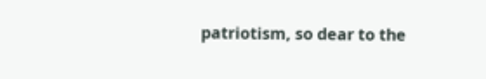patriotism, so dear to the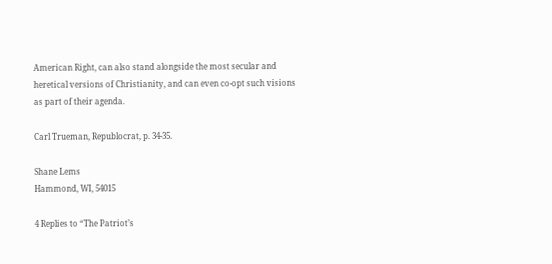American Right, can also stand alongside the most secular and heretical versions of Christianity, and can even co-opt such visions as part of their agenda.

Carl Trueman, Republocrat, p. 34-35.

Shane Lems
Hammond, WI, 54015

4 Replies to “The Patriot’s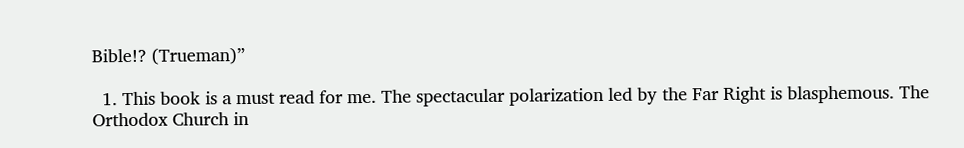Bible!? (Trueman)”

  1. This book is a must read for me. The spectacular polarization led by the Far Right is blasphemous. The Orthodox Church in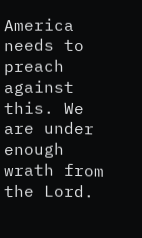America needs to preach against this. We are under enough wrath from the Lord.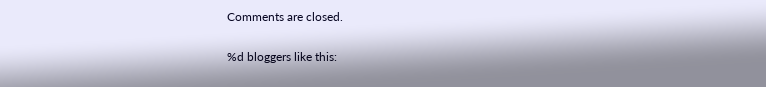Comments are closed.

%d bloggers like this: